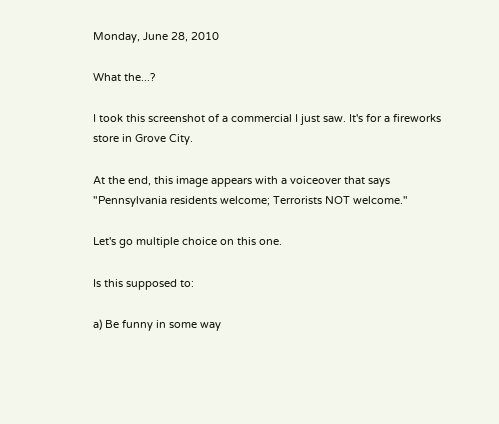Monday, June 28, 2010

What the...?

I took this screenshot of a commercial I just saw. It's for a fireworks store in Grove City.

At the end, this image appears with a voiceover that says "Pennsylvania residents welcome; Terrorists NOT welcome."

Let's go multiple choice on this one.

Is this supposed to:

a) Be funny in some way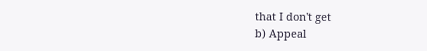that I don't get
b) Appeal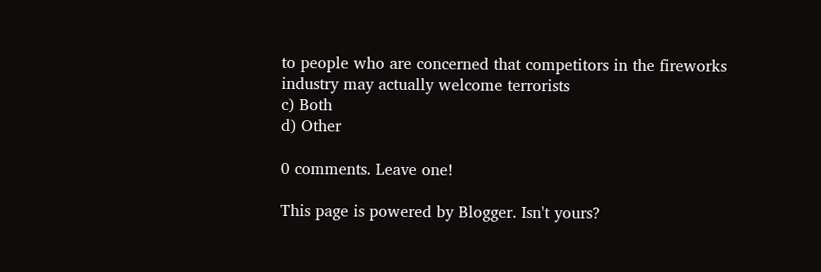to people who are concerned that competitors in the fireworks industry may actually welcome terrorists
c) Both
d) Other

0 comments. Leave one!

This page is powered by Blogger. Isn't yours?